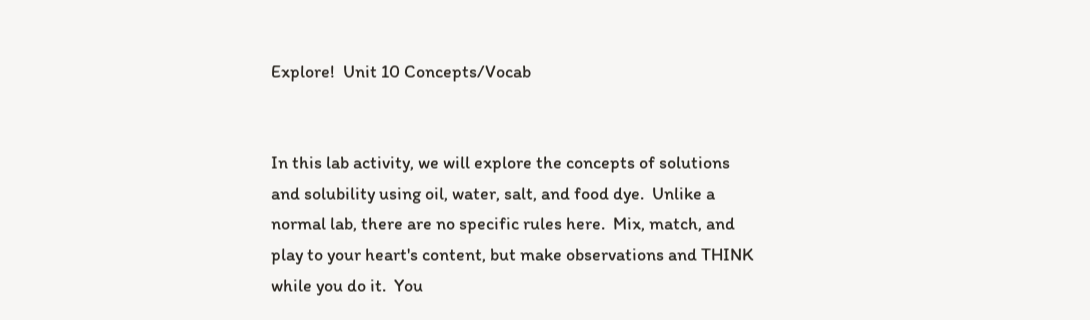Explore!  Unit 10 Concepts/Vocab


In this lab activity, we will explore the concepts of solutions and solubility using oil, water, salt, and food dye.  Unlike a normal lab, there are no specific rules here.  Mix, match, and play to your heart's content, but make observations and THINK while you do it.  You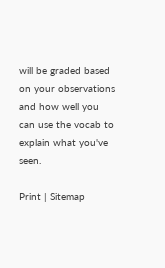will be graded based on your observations and how well you can use the vocab to explain what you've seen.

Print | Sitemap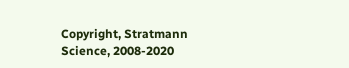Copyright, Stratmann Science, 2008-2020